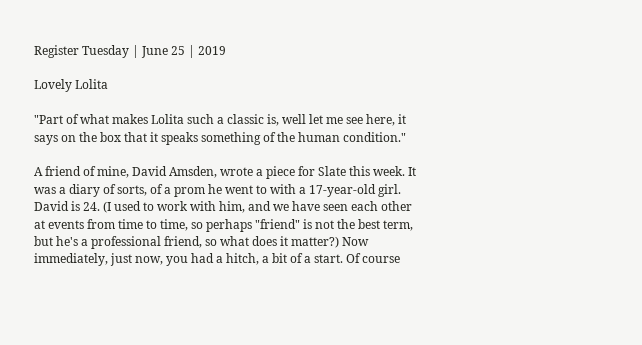Register Tuesday | June 25 | 2019

Lovely Lolita

"Part of what makes Lolita such a classic is, well let me see here, it says on the box that it speaks something of the human condition."

A friend of mine, David Amsden, wrote a piece for Slate this week. It was a diary of sorts, of a prom he went to with a 17-year-old girl. David is 24. (I used to work with him, and we have seen each other at events from time to time, so perhaps "friend" is not the best term, but he's a professional friend, so what does it matter?) Now immediately, just now, you had a hitch, a bit of a start. Of course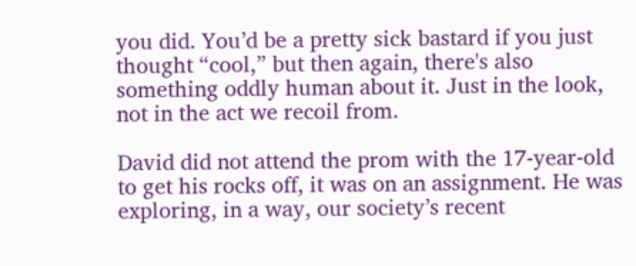you did. You’d be a pretty sick bastard if you just thought “cool,” but then again, there's also something oddly human about it. Just in the look, not in the act we recoil from.

David did not attend the prom with the 17-year-old to get his rocks off, it was on an assignment. He was exploring, in a way, our society’s recent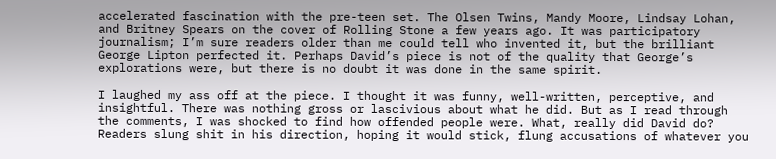accelerated fascination with the pre-teen set. The Olsen Twins, Mandy Moore, Lindsay Lohan, and Britney Spears on the cover of Rolling Stone a few years ago. It was participatory journalism; I’m sure readers older than me could tell who invented it, but the brilliant George Lipton perfected it. Perhaps David’s piece is not of the quality that George’s explorations were, but there is no doubt it was done in the same spirit.

I laughed my ass off at the piece. I thought it was funny, well-written, perceptive, and insightful. There was nothing gross or lascivious about what he did. But as I read through the comments, I was shocked to find how offended people were. What, really did David do? Readers slung shit in his direction, hoping it would stick, flung accusations of whatever you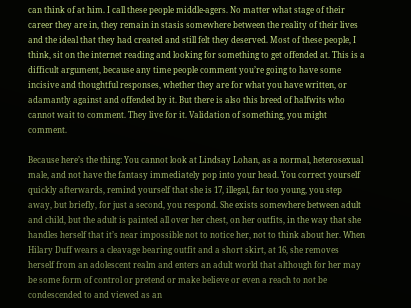can think of at him. I call these people middle-agers. No matter what stage of their career they are in, they remain in stasis somewhere between the reality of their lives and the ideal that they had created and still felt they deserved. Most of these people, I think, sit on the internet reading and looking for something to get offended at. This is a difficult argument, because any time people comment you’re going to have some incisive and thoughtful responses, whether they are for what you have written, or adamantly against and offended by it. But there is also this breed of halfwits who cannot wait to comment. They live for it. Validation of something, you might comment.

Because here’s the thing: You cannot look at Lindsay Lohan, as a normal, heterosexual male, and not have the fantasy immediately pop into your head. You correct yourself quickly afterwards, remind yourself that she is 17, illegal, far too young, you step away, but briefly, for just a second, you respond. She exists somewhere between adult and child, but the adult is painted all over her chest, on her outfits, in the way that she handles herself that it’s near impossible not to notice her, not to think about her. When Hilary Duff wears a cleavage bearing outfit and a short skirt, at 16, she removes herself from an adolescent realm and enters an adult world that although for her may be some form of control or pretend or make believe or even a reach to not be condescended to and viewed as an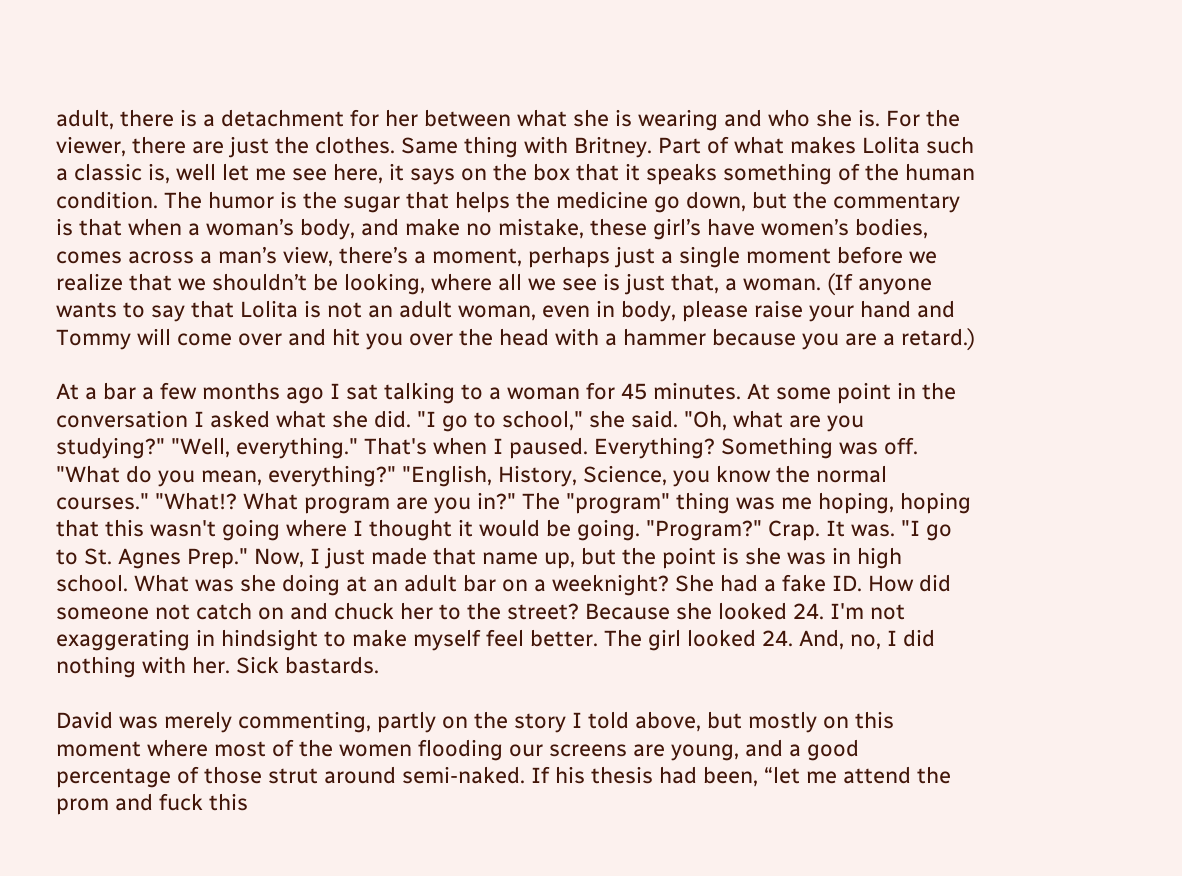adult, there is a detachment for her between what she is wearing and who she is. For the viewer, there are just the clothes. Same thing with Britney. Part of what makes Lolita such a classic is, well let me see here, it says on the box that it speaks something of the human condition. The humor is the sugar that helps the medicine go down, but the commentary is that when a woman’s body, and make no mistake, these girl’s have women’s bodies, comes across a man’s view, there’s a moment, perhaps just a single moment before we realize that we shouldn’t be looking, where all we see is just that, a woman. (If anyone wants to say that Lolita is not an adult woman, even in body, please raise your hand and Tommy will come over and hit you over the head with a hammer because you are a retard.)

At a bar a few months ago I sat talking to a woman for 45 minutes. At some point in the conversation I asked what she did. "I go to school," she said. "Oh, what are you studying?" "Well, everything." That's when I paused. Everything? Something was off. "What do you mean, everything?" "English, History, Science, you know the normal courses." "What!? What program are you in?" The "program" thing was me hoping, hoping that this wasn't going where I thought it would be going. "Program?" Crap. It was. "I go to St. Agnes Prep." Now, I just made that name up, but the point is she was in high school. What was she doing at an adult bar on a weeknight? She had a fake ID. How did someone not catch on and chuck her to the street? Because she looked 24. I'm not exaggerating in hindsight to make myself feel better. The girl looked 24. And, no, I did nothing with her. Sick bastards.

David was merely commenting, partly on the story I told above, but mostly on this moment where most of the women flooding our screens are young, and a good percentage of those strut around semi-naked. If his thesis had been, “let me attend the prom and fuck this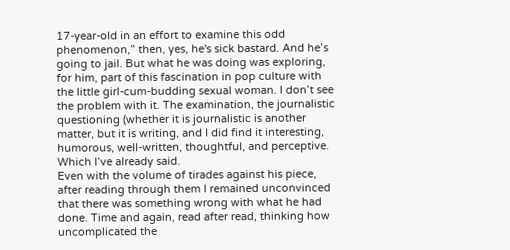17-year-old in an effort to examine this odd phenomenon,” then, yes, he's sick bastard. And he’s going to jail. But what he was doing was exploring, for him, part of this fascination in pop culture with the little girl-cum-budding sexual woman. I don’t see the problem with it. The examination, the journalistic questioning (whether it is journalistic is another matter, but it is writing, and I did find it interesting, humorous, well-written, thoughtful, and perceptive. Which I’ve already said.
Even with the volume of tirades against his piece, after reading through them I remained unconvinced that there was something wrong with what he had done. Time and again, read after read, thinking how uncomplicated the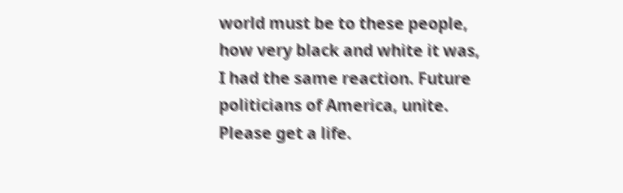world must be to these people, how very black and white it was, I had the same reaction. Future politicians of America, unite. Please get a life.